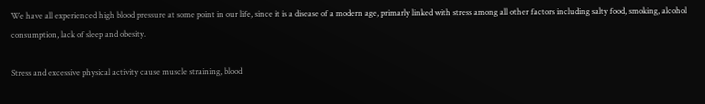We have all experienced high blood pressure at some point in our life, since it is a disease of a modern age, primarly linked with stress among all other factors including salty food, smoking, alcohol consumption, lack of sleep and obesity.

Stress and excessive physical activity cause muscle straining, blood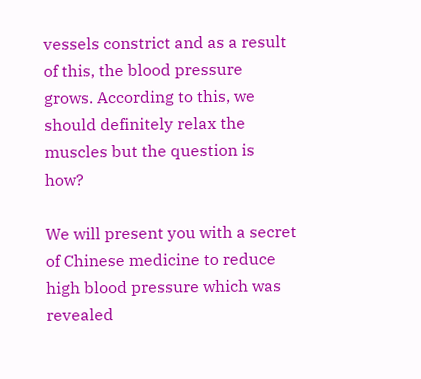vessels constrict and as a result of this, the blood pressure grows. According to this, we should definitely relax the muscles but the question is how?

We will present you with a secret of Chinese medicine to reduce high blood pressure which was revealed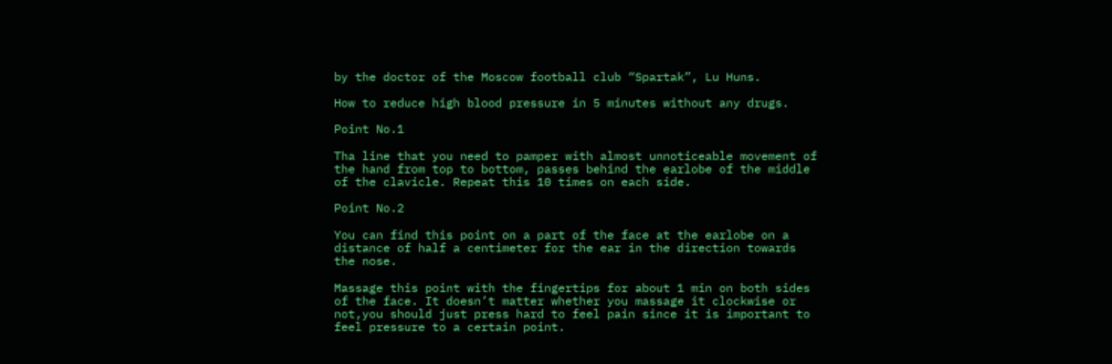by the doctor of the Moscow football club “Spartak”, Lu Huns.

How to reduce high blood pressure in 5 minutes without any drugs.

Point No.1

Tha line that you need to pamper with almost unnoticeable movement of the hand from top to bottom, passes behind the earlobe of the middle of the clavicle. Repeat this 10 times on each side.

Point No.2

You can find this point on a part of the face at the earlobe on a distance of half a centimeter for the ear in the direction towards the nose.

Massage this point with the fingertips for about 1 min on both sides of the face. It doesn’t matter whether you massage it clockwise or not,you should just press hard to feel pain since it is important to feel pressure to a certain point.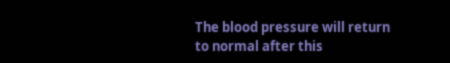The blood pressure will return to normal after this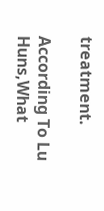treatment.

According To Lu Huns,What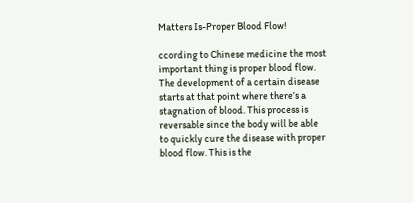Matters Is-Proper Blood Flow!

ccording to Chinese medicine the most important thing is proper blood flow. The development of a certain disease starts at that point where there’s a stagnation of blood. This process is reversable since the body will be able to quickly cure the disease with proper blood flow. This is the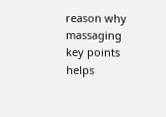reason why massaging key points helps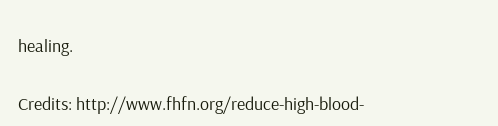healing.

Credits: http://www.fhfn.org/reduce-high-blood-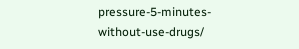pressure-5-minutes-without-use-drugs/